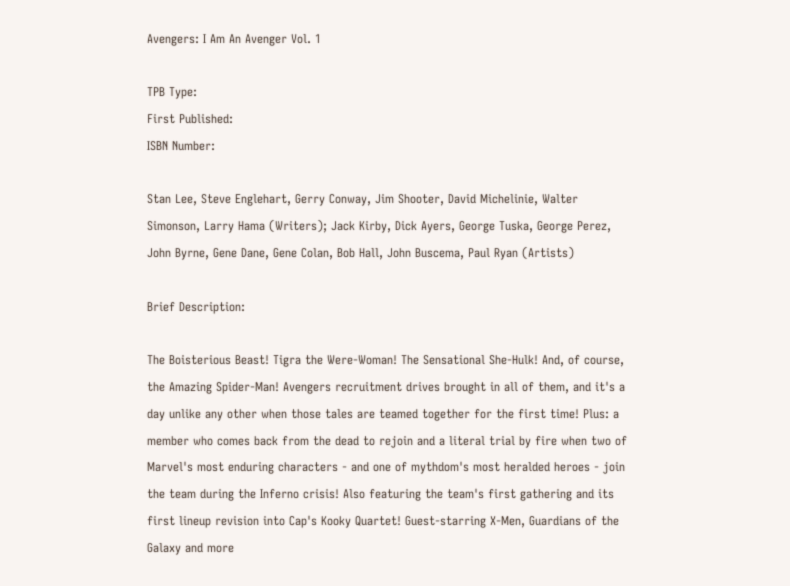Avengers: I Am An Avenger Vol. 1

TPB Type:
First Published:
ISBN Number:

Stan Lee, Steve Englehart, Gerry Conway, Jim Shooter, David Michelinie, Walter Simonson, Larry Hama (Writers); Jack Kirby, Dick Ayers, George Tuska, George Perez, John Byrne, Gene Dane, Gene Colan, Bob Hall, John Buscema, Paul Ryan (Artists)

Brief Description:

The Boisterious Beast! Tigra the Were-Woman! The Sensational She-Hulk! And, of course, the Amazing Spider-Man! Avengers recruitment drives brought in all of them, and it's a day unlike any other when those tales are teamed together for the first time! Plus: a member who comes back from the dead to rejoin and a literal trial by fire when two of Marvel's most enduring characters - and one of mythdom's most heralded heroes - join the team during the Inferno crisis! Also featuring the team's first gathering and its first lineup revision into Cap's Kooky Quartet! Guest-starring X-Men, Guardians of the Galaxy and more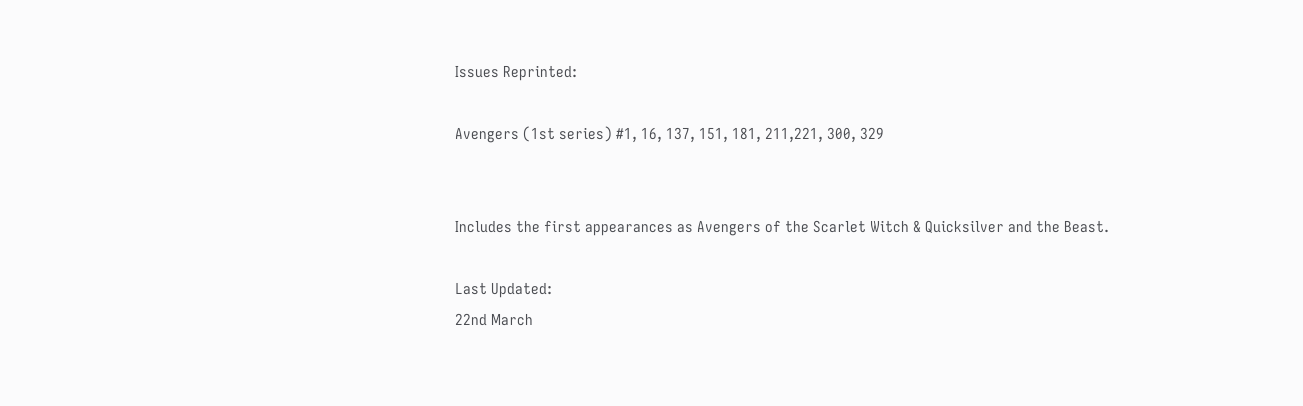Issues Reprinted:

Avengers (1st series) #1, 16, 137, 151, 181, 211,221, 300, 329


Includes the first appearances as Avengers of the Scarlet Witch & Quicksilver and the Beast.

Last Updated:
22nd March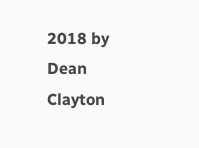2018 by Dean Clayton